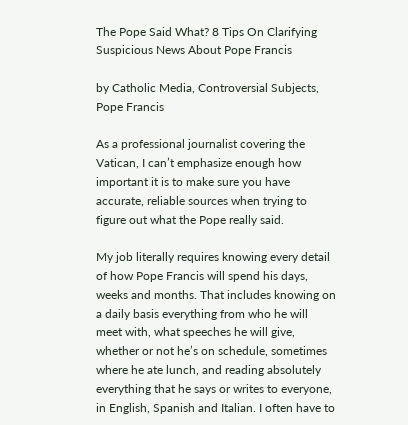The Pope Said What? 8 Tips On Clarifying Suspicious News About Pope Francis

by Catholic Media, Controversial Subjects, Pope Francis

As a professional journalist covering the Vatican, I can’t emphasize enough how important it is to make sure you have accurate, reliable sources when trying to figure out what the Pope really said.

My job literally requires knowing every detail of how Pope Francis will spend his days, weeks and months. That includes knowing on a daily basis everything from who he will meet with, what speeches he will give, whether or not he’s on schedule, sometimes where he ate lunch, and reading absolutely everything that he says or writes to everyone, in English, Spanish and Italian. I often have to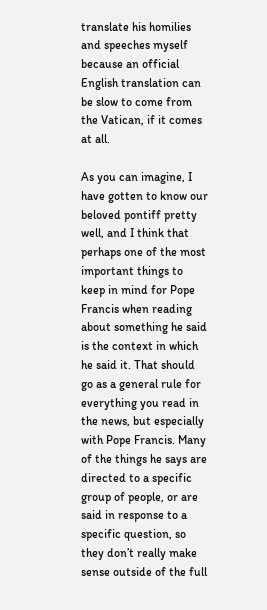translate his homilies and speeches myself because an official English translation can be slow to come from the Vatican, if it comes at all.

As you can imagine, I have gotten to know our beloved pontiff pretty well, and I think that perhaps one of the most important things to keep in mind for Pope Francis when reading about something he said is the context in which he said it. That should go as a general rule for everything you read in the news, but especially with Pope Francis. Many of the things he says are directed to a specific group of people, or are said in response to a specific question, so they don’t really make sense outside of the full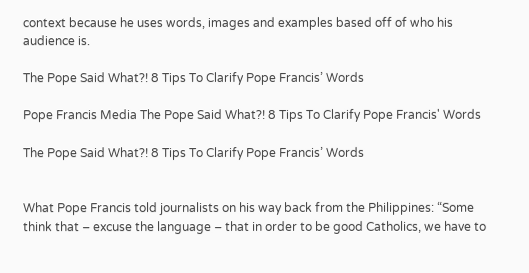context because he uses words, images and examples based off of who his audience is.

The Pope Said What?! 8 Tips To Clarify Pope Francis’ Words

Pope Francis Media The Pope Said What?! 8 Tips To Clarify Pope Francis' Words

The Pope Said What?! 8 Tips To Clarify Pope Francis’ Words


What Pope Francis told journalists on his way back from the Philippines: “Some think that – excuse the language – that in order to be good Catholics, we have to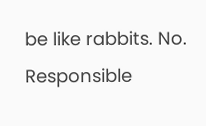be like rabbits. No. Responsible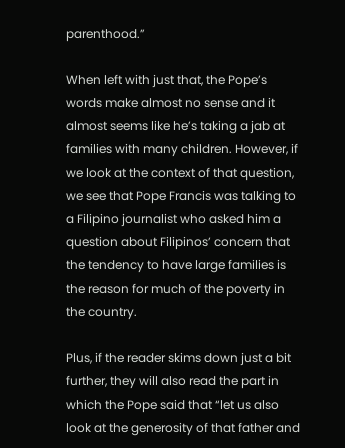parenthood.”

When left with just that, the Pope’s words make almost no sense and it almost seems like he’s taking a jab at families with many children. However, if we look at the context of that question, we see that Pope Francis was talking to a Filipino journalist who asked him a question about Filipinos’ concern that the tendency to have large families is the reason for much of the poverty in the country.

Plus, if the reader skims down just a bit further, they will also read the part in which the Pope said that “let us also look at the generosity of that father and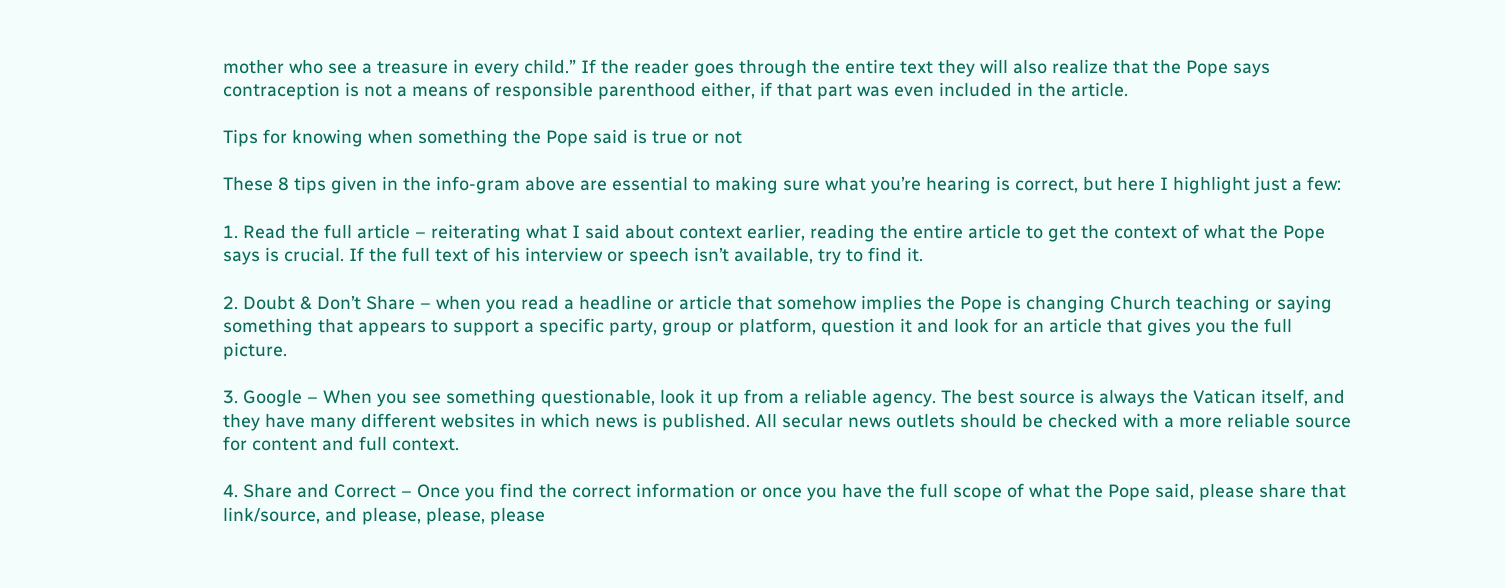mother who see a treasure in every child.” If the reader goes through the entire text they will also realize that the Pope says contraception is not a means of responsible parenthood either, if that part was even included in the article.

Tips for knowing when something the Pope said is true or not

These 8 tips given in the info-gram above are essential to making sure what you’re hearing is correct, but here I highlight just a few:

1. Read the full article – reiterating what I said about context earlier, reading the entire article to get the context of what the Pope says is crucial. If the full text of his interview or speech isn’t available, try to find it.

2. Doubt & Don’t Share – when you read a headline or article that somehow implies the Pope is changing Church teaching or saying something that appears to support a specific party, group or platform, question it and look for an article that gives you the full picture.

3. Google – When you see something questionable, look it up from a reliable agency. The best source is always the Vatican itself, and they have many different websites in which news is published. All secular news outlets should be checked with a more reliable source for content and full context.

4. Share and Correct – Once you find the correct information or once you have the full scope of what the Pope said, please share that link/source, and please, please, please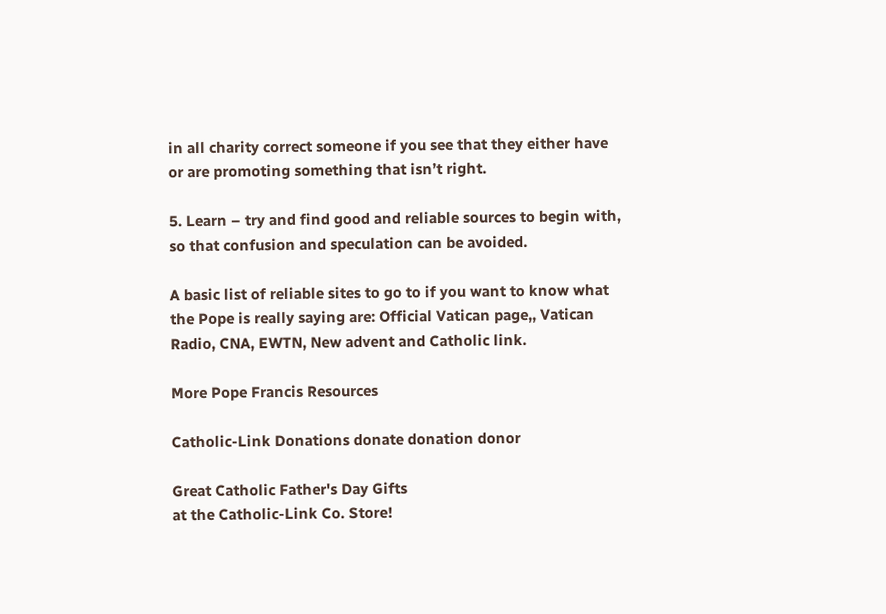in all charity correct someone if you see that they either have or are promoting something that isn’t right.

5. Learn – try and find good and reliable sources to begin with, so that confusion and speculation can be avoided.

A basic list of reliable sites to go to if you want to know what the Pope is really saying are: Official Vatican page,, Vatican Radio, CNA, EWTN, New advent and Catholic link.

More Pope Francis Resources

Catholic-Link Donations donate donation donor

Great Catholic Father's Day Gifts
at the Catholic-Link Co. Store!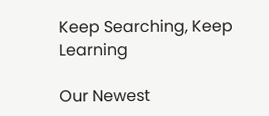Keep Searching, Keep Learning

Our Newest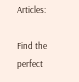Articles:

Find the perfect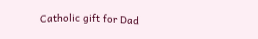Catholic gift for Dad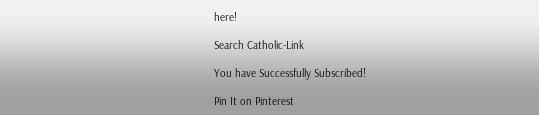here!

Search Catholic-Link

You have Successfully Subscribed!

Pin It on Pinterest